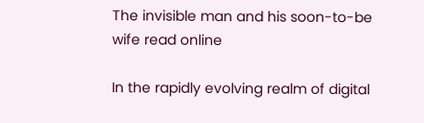The invisible man and his soon-to-be wife read online

In the rapidly evolving realm of digital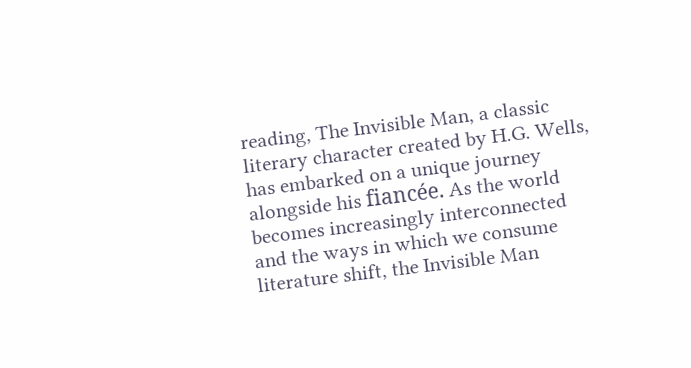reading, The Invisible Man, a classic literary character created by H.G. Wells, has embarked on a unique journey alongside his fiancée. As the world becomes increasingly interconnected and the ways in which we consume literature shift, the Invisible Man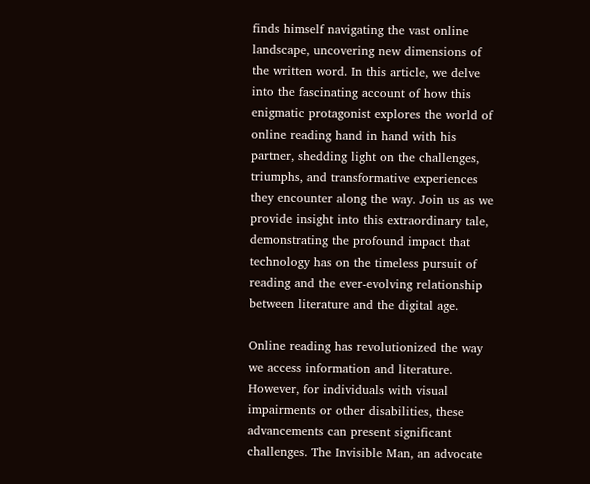finds himself navigating the vast online landscape, uncovering new dimensions of the written word. In this article, we delve into the fascinating account of how this enigmatic protagonist explores the world of online reading hand in hand with his partner, shedding light on the challenges, triumphs, and transformative experiences they encounter along the way. Join us as we provide insight into this extraordinary tale, demonstrating the profound impact that technology has on the timeless pursuit of reading and the ever-evolving relationship between literature and the digital age.

Online reading has revolutionized the way we access information and literature. However, for individuals with visual impairments or other disabilities, these advancements can present significant challenges. The Invisible Man, an advocate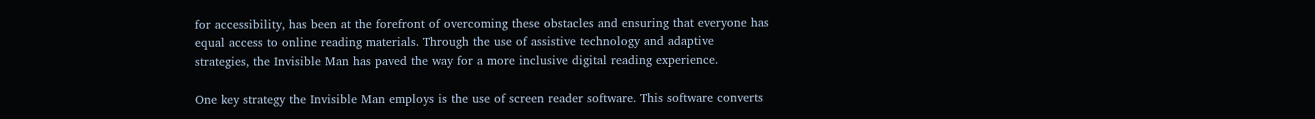for accessibility, has been at the forefront of overcoming these obstacles and ensuring that everyone has equal access to online reading materials. Through the use of assistive technology and adaptive strategies, the Invisible Man has paved the way for a more inclusive digital reading experience.

One key strategy the Invisible Man employs is the use of screen reader software. This software converts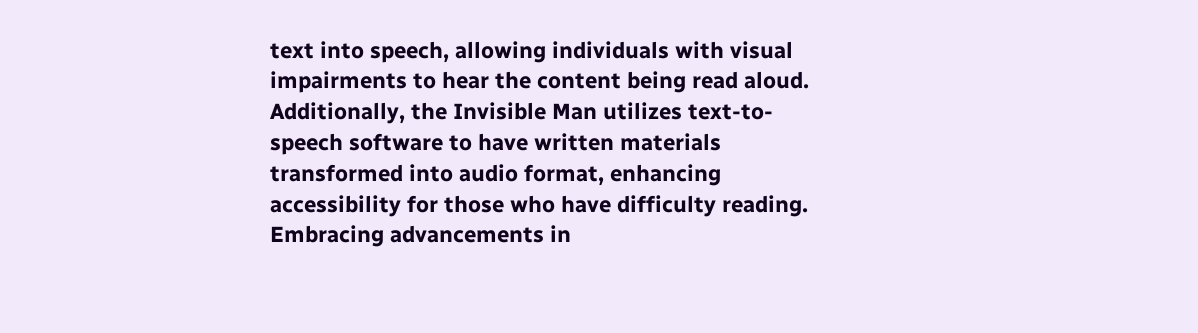text into speech, allowing individuals with visual impairments to hear the content being read aloud. Additionally, the Invisible Man utilizes text-to-speech software to have written materials transformed into audio format, enhancing accessibility for those who have difficulty reading. Embracing advancements in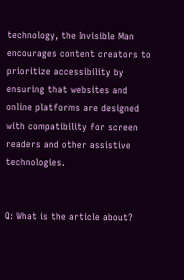technology, the Invisible Man encourages content creators to prioritize accessibility by ensuring that websites and online platforms are designed with compatibility for screen readers and other assistive technologies.


Q: What is the article about?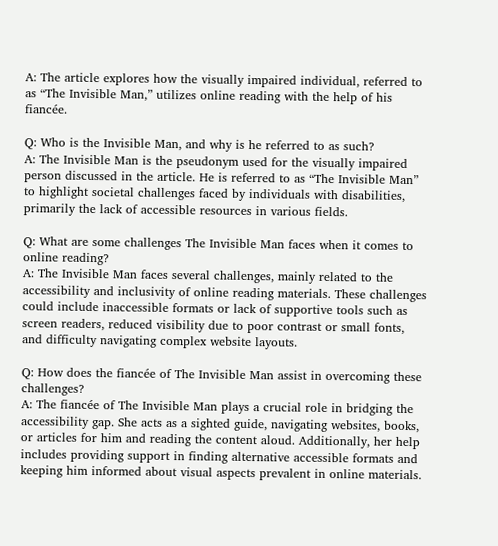A: The article explores how the visually impaired individual, referred to as “The Invisible Man,” utilizes online reading with the help of his fiancée.

Q: Who is the Invisible Man, and why is he referred to as such?
A: The Invisible Man is the pseudonym used for the visually impaired person discussed in the article. He is referred to as “The Invisible Man” to highlight societal challenges faced by individuals with disabilities, primarily the lack of accessible resources in various fields.

Q: What are some challenges The Invisible Man faces when it comes to online reading?
A: The Invisible Man faces several challenges, mainly related to the accessibility and inclusivity of online reading materials. These challenges could include inaccessible formats or lack of supportive tools such as screen readers, reduced visibility due to poor contrast or small fonts, and difficulty navigating complex website layouts.

Q: How does the fiancée of The Invisible Man assist in overcoming these challenges?
A: The fiancée of The Invisible Man plays a crucial role in bridging the accessibility gap. She acts as a sighted guide, navigating websites, books, or articles for him and reading the content aloud. Additionally, her help includes providing support in finding alternative accessible formats and keeping him informed about visual aspects prevalent in online materials.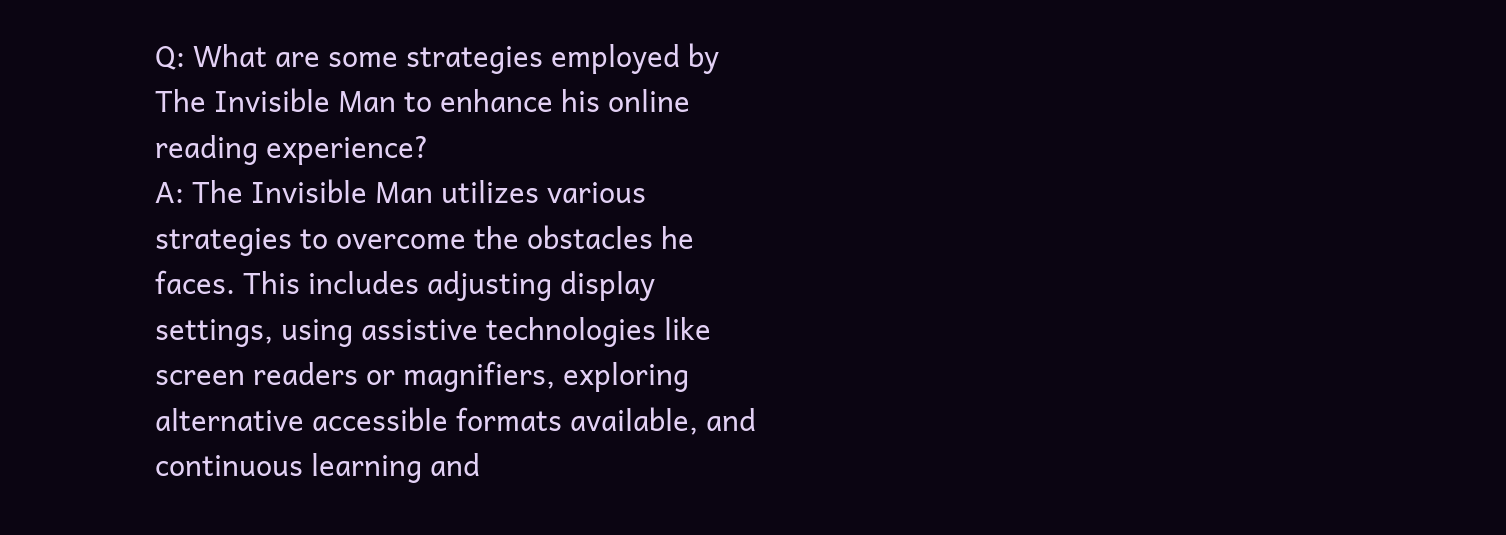Q: What are some strategies employed by The Invisible Man to enhance his online reading experience?
A: The Invisible Man utilizes various strategies to overcome the obstacles he faces. This includes adjusting display settings, using assistive technologies like screen readers or magnifiers, exploring alternative accessible formats available, and continuous learning and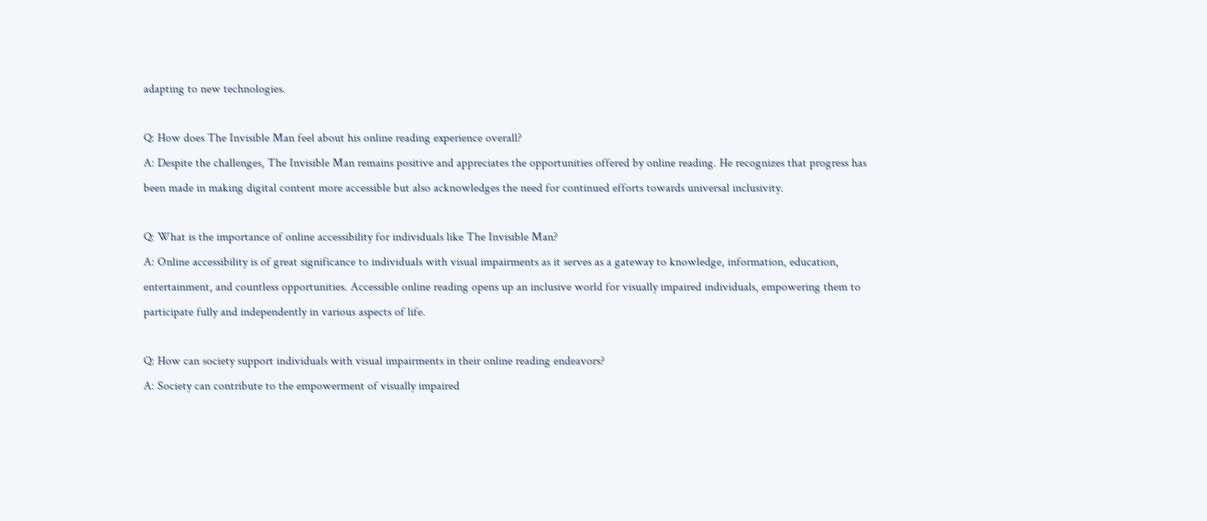adapting to new technologies.

Q: How does The Invisible Man feel about his online reading experience overall?
A: Despite the challenges, The Invisible Man remains positive and appreciates the opportunities offered by online reading. He recognizes that progress has been made in making digital content more accessible but also acknowledges the need for continued efforts towards universal inclusivity.

Q: What is the importance of online accessibility for individuals like The Invisible Man?
A: Online accessibility is of great significance to individuals with visual impairments as it serves as a gateway to knowledge, information, education, entertainment, and countless opportunities. Accessible online reading opens up an inclusive world for visually impaired individuals, empowering them to participate fully and independently in various aspects of life.

Q: How can society support individuals with visual impairments in their online reading endeavors?
A: Society can contribute to the empowerment of visually impaired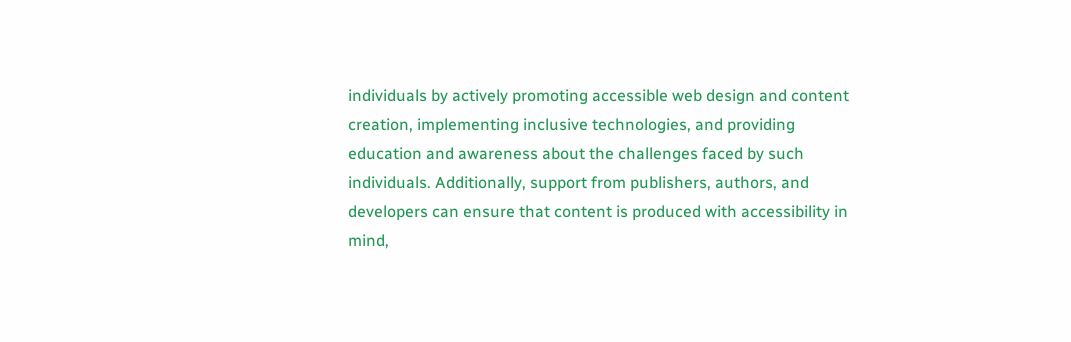individuals by actively promoting accessible web design and content creation, implementing inclusive technologies, and providing education and awareness about the challenges faced by such individuals. Additionally, support from publishers, authors, and developers can ensure that content is produced with accessibility in mind,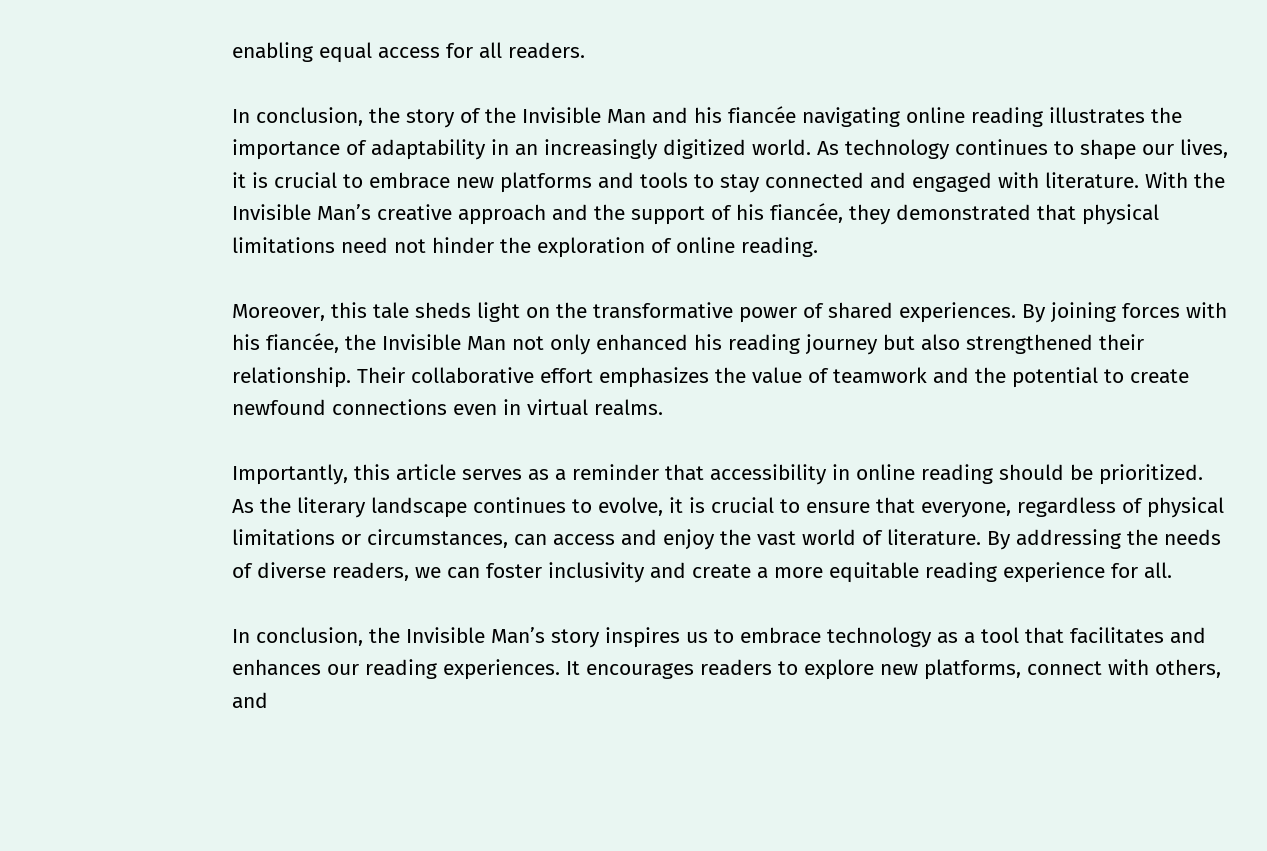enabling equal access for all readers.

In conclusion, the story of the Invisible Man and his fiancée navigating online reading illustrates the importance of adaptability in an increasingly digitized world. As technology continues to shape our lives, it is crucial to embrace new platforms and tools to stay connected and engaged with literature. With the Invisible Man’s creative approach and the support of his fiancée, they demonstrated that physical limitations need not hinder the exploration of online reading.

Moreover, this tale sheds light on the transformative power of shared experiences. By joining forces with his fiancée, the Invisible Man not only enhanced his reading journey but also strengthened their relationship. Their collaborative effort emphasizes the value of teamwork and the potential to create newfound connections even in virtual realms.

Importantly, this article serves as a reminder that accessibility in online reading should be prioritized. As the literary landscape continues to evolve, it is crucial to ensure that everyone, regardless of physical limitations or circumstances, can access and enjoy the vast world of literature. By addressing the needs of diverse readers, we can foster inclusivity and create a more equitable reading experience for all.

In conclusion, the Invisible Man’s story inspires us to embrace technology as a tool that facilitates and enhances our reading experiences. It encourages readers to explore new platforms, connect with others, and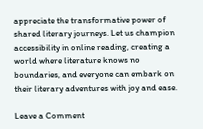appreciate the transformative power of shared literary journeys. Let us champion accessibility in online reading, creating a world where literature knows no boundaries, and everyone can embark on their literary adventures with joy and ease.

Leave a Comment